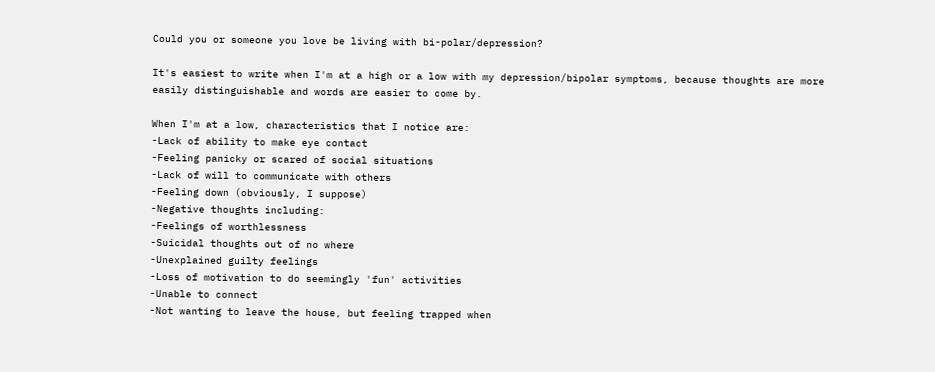Could you or someone you love be living with bi-polar/depression?

It's easiest to write when I'm at a high or a low with my depression/bipolar symptoms, because thoughts are more easily distinguishable and words are easier to come by.

When I'm at a low, characteristics that I notice are:
-Lack of ability to make eye contact
-Feeling panicky or scared of social situations
-Lack of will to communicate with others
-Feeling down (obviously, I suppose)
-Negative thoughts including:
-Feelings of worthlessness
-Suicidal thoughts out of no where
-Unexplained guilty feelings
-Loss of motivation to do seemingly 'fun' activities
-Unable to connect
-Not wanting to leave the house, but feeling trapped when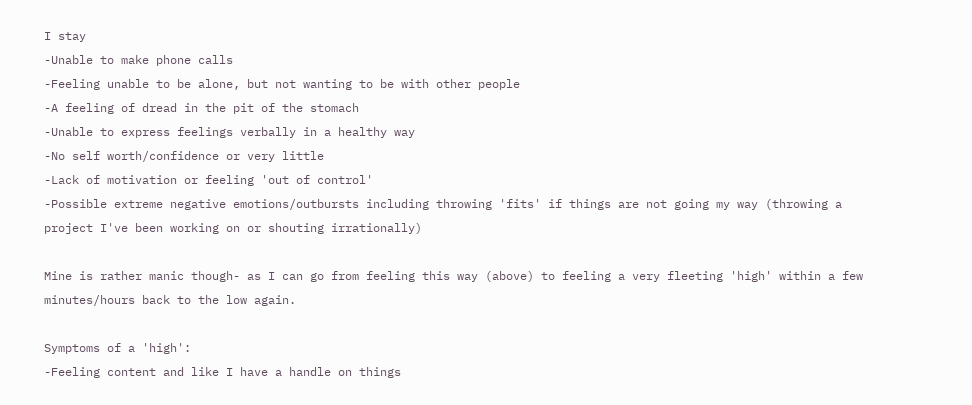I stay
-Unable to make phone calls
-Feeling unable to be alone, but not wanting to be with other people
-A feeling of dread in the pit of the stomach
-Unable to express feelings verbally in a healthy way
-No self worth/confidence or very little
-Lack of motivation or feeling 'out of control'
-Possible extreme negative emotions/outbursts including throwing 'fits' if things are not going my way (throwing a project I've been working on or shouting irrationally)

Mine is rather manic though- as I can go from feeling this way (above) to feeling a very fleeting 'high' within a few minutes/hours back to the low again.

Symptoms of a 'high':
-Feeling content and like I have a handle on things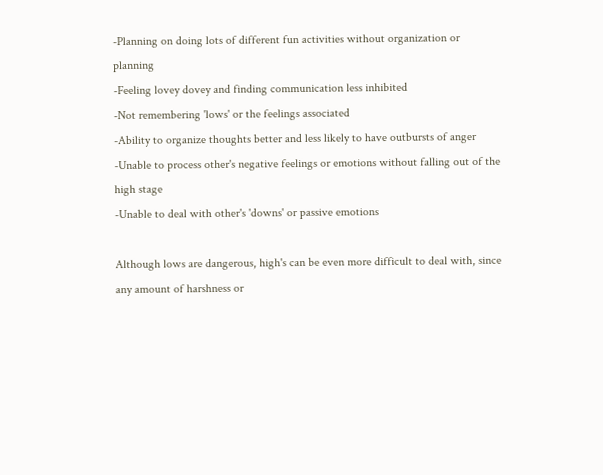-Planning on doing lots of different fun activities without organization or planning
-Feeling lovey dovey and finding communication less inhibited
-Not remembering 'lows' or the feelings associated
-Ability to organize thoughts better and less likely to have outbursts of anger
-Unable to process other's negative feelings or emotions without falling out of the high stage
-Unable to deal with other's 'downs' or passive emotions

Although lows are dangerous, high's can be even more difficult to deal with, since any amount of harshness or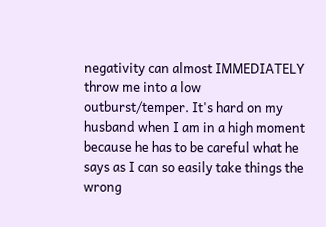negativity can almost IMMEDIATELY throw me into a low outburst/temper. It's hard on my husband when I am in a high moment because he has to be careful what he says as I can so easily take things the wrong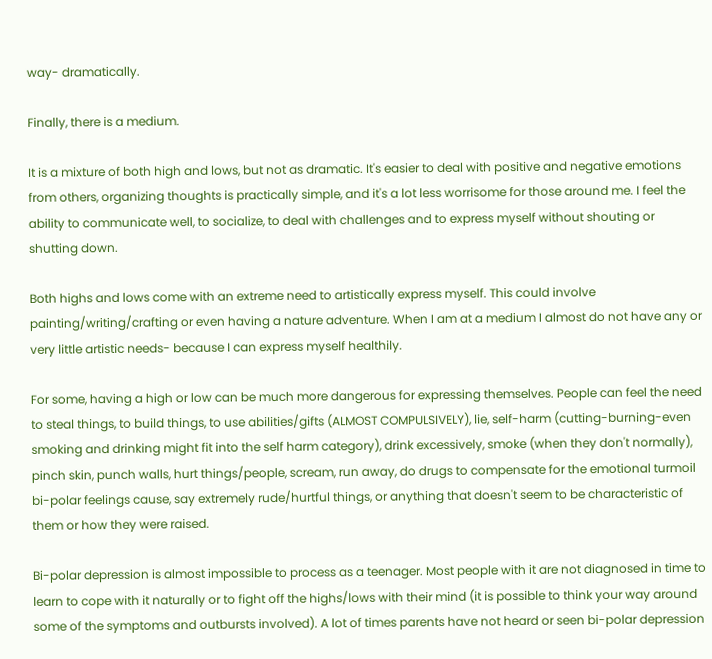way- dramatically.

Finally, there is a medium.

It is a mixture of both high and lows, but not as dramatic. It's easier to deal with positive and negative emotions from others, organizing thoughts is practically simple, and it's a lot less worrisome for those around me. I feel the ability to communicate well, to socialize, to deal with challenges and to express myself without shouting or shutting down.

Both highs and lows come with an extreme need to artistically express myself. This could involve painting/writing/crafting or even having a nature adventure. When I am at a medium I almost do not have any or very little artistic needs- because I can express myself healthily.

For some, having a high or low can be much more dangerous for expressing themselves. People can feel the need to steal things, to build things, to use abilities/gifts (ALMOST COMPULSIVELY), lie, self-harm (cutting-burning-even smoking and drinking might fit into the self harm category), drink excessively, smoke (when they don't normally), pinch skin, punch walls, hurt things/people, scream, run away, do drugs to compensate for the emotional turmoil bi-polar feelings cause, say extremely rude/hurtful things, or anything that doesn't seem to be characteristic of them or how they were raised.

Bi-polar depression is almost impossible to process as a teenager. Most people with it are not diagnosed in time to learn to cope with it naturally or to fight off the highs/lows with their mind (it is possible to think your way around some of the symptoms and outbursts involved). A lot of times parents have not heard or seen bi-polar depression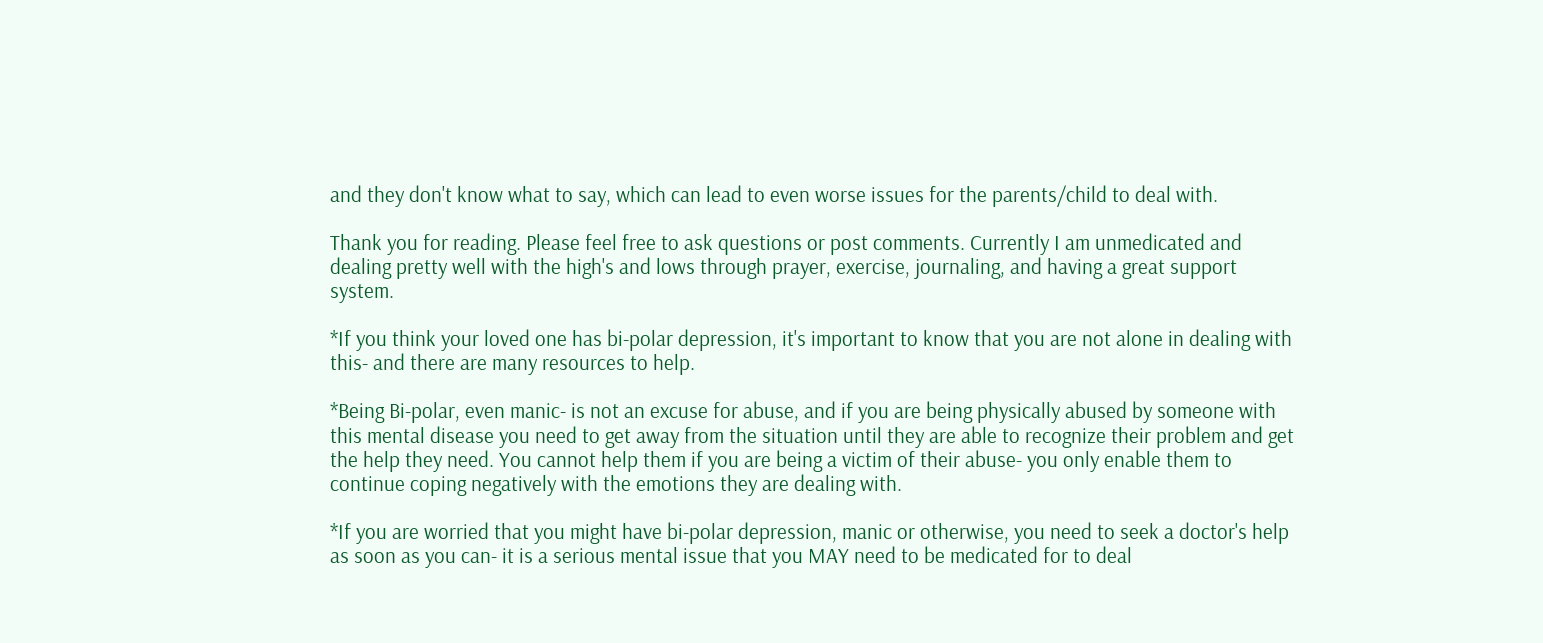and they don't know what to say, which can lead to even worse issues for the parents/child to deal with.

Thank you for reading. Please feel free to ask questions or post comments. Currently I am unmedicated and dealing pretty well with the high's and lows through prayer, exercise, journaling, and having a great support system.

*If you think your loved one has bi-polar depression, it's important to know that you are not alone in dealing with this- and there are many resources to help.

*Being Bi-polar, even manic- is not an excuse for abuse, and if you are being physically abused by someone with this mental disease you need to get away from the situation until they are able to recognize their problem and get the help they need. You cannot help them if you are being a victim of their abuse- you only enable them to continue coping negatively with the emotions they are dealing with.

*If you are worried that you might have bi-polar depression, manic or otherwise, you need to seek a doctor's help as soon as you can- it is a serious mental issue that you MAY need to be medicated for to deal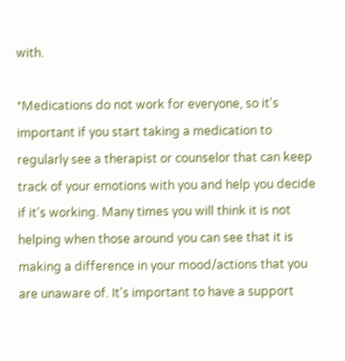with.

*Medications do not work for everyone, so it's important if you start taking a medication to regularly see a therapist or counselor that can keep track of your emotions with you and help you decide if it's working. Many times you will think it is not helping when those around you can see that it is making a difference in your mood/actions that you are unaware of. It's important to have a support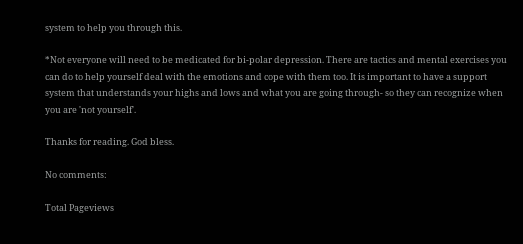system to help you through this.

*Not everyone will need to be medicated for bi-polar depression. There are tactics and mental exercises you can do to help yourself deal with the emotions and cope with them too. It is important to have a support system that understands your highs and lows and what you are going through- so they can recognize when you are 'not yourself'.

Thanks for reading. God bless.

No comments:

Total Pageviews